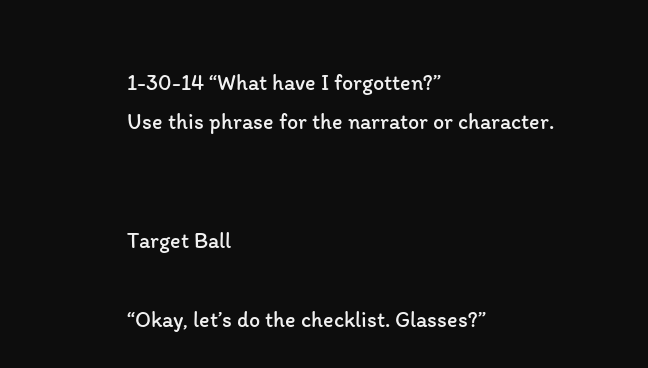1-30-14 “What have I forgotten?”
Use this phrase for the narrator or character.


Target Ball

“Okay, let’s do the checklist. Glasses?”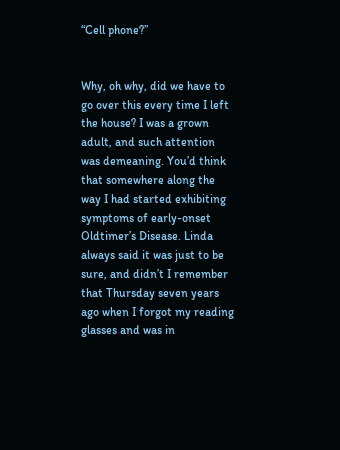“Cell phone?”


Why, oh why, did we have to go over this every time I left the house? I was a grown adult, and such attention was demeaning. You’d think that somewhere along the way I had started exhibiting symptoms of early-onset Oldtimer’s Disease. Linda always said it was just to be sure, and didn’t I remember that Thursday seven years ago when I forgot my reading glasses and was in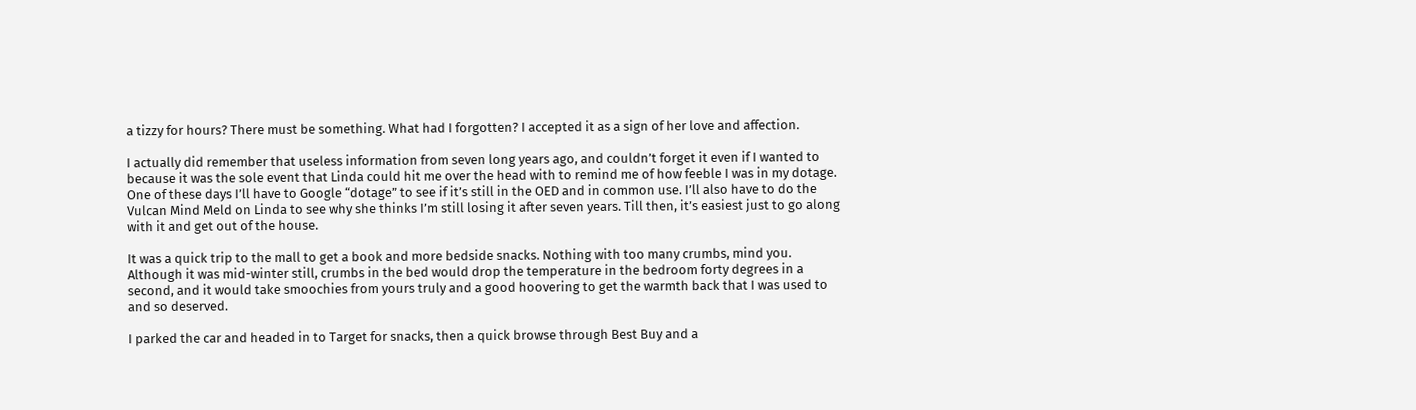a tizzy for hours? There must be something. What had I forgotten? I accepted it as a sign of her love and affection.

I actually did remember that useless information from seven long years ago, and couldn’t forget it even if I wanted to because it was the sole event that Linda could hit me over the head with to remind me of how feeble I was in my dotage. One of these days I’ll have to Google “dotage” to see if it’s still in the OED and in common use. I’ll also have to do the Vulcan Mind Meld on Linda to see why she thinks I’m still losing it after seven years. Till then, it’s easiest just to go along with it and get out of the house.

It was a quick trip to the mall to get a book and more bedside snacks. Nothing with too many crumbs, mind you. Although it was mid-winter still, crumbs in the bed would drop the temperature in the bedroom forty degrees in a second, and it would take smoochies from yours truly and a good hoovering to get the warmth back that I was used to and so deserved.

I parked the car and headed in to Target for snacks, then a quick browse through Best Buy and a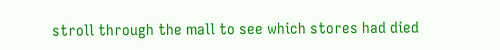stroll through the mall to see which stores had died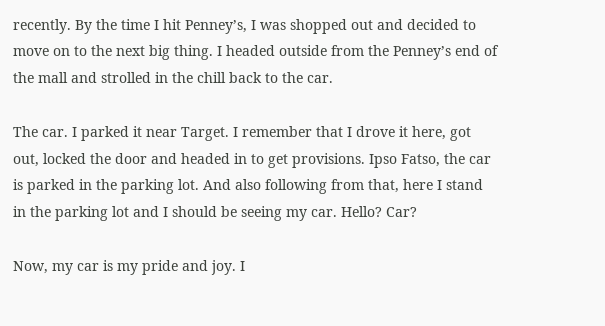recently. By the time I hit Penney’s, I was shopped out and decided to move on to the next big thing. I headed outside from the Penney’s end of the mall and strolled in the chill back to the car.

The car. I parked it near Target. I remember that I drove it here, got out, locked the door and headed in to get provisions. Ipso Fatso, the car is parked in the parking lot. And also following from that, here I stand in the parking lot and I should be seeing my car. Hello? Car?

Now, my car is my pride and joy. I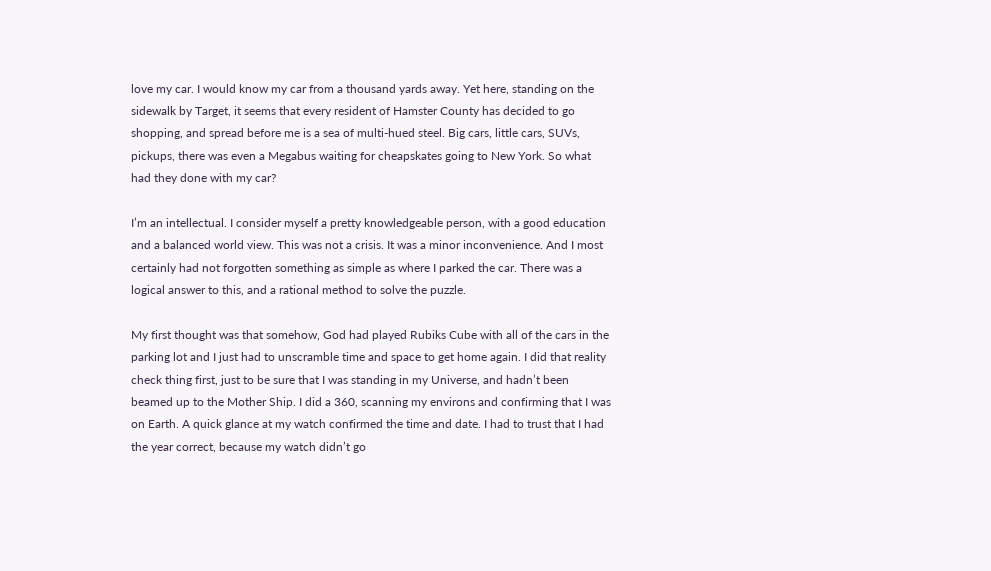love my car. I would know my car from a thousand yards away. Yet here, standing on the sidewalk by Target, it seems that every resident of Hamster County has decided to go shopping, and spread before me is a sea of multi-hued steel. Big cars, little cars, SUVs, pickups, there was even a Megabus waiting for cheapskates going to New York. So what had they done with my car?

I’m an intellectual. I consider myself a pretty knowledgeable person, with a good education and a balanced world view. This was not a crisis. It was a minor inconvenience. And I most certainly had not forgotten something as simple as where I parked the car. There was a logical answer to this, and a rational method to solve the puzzle.

My first thought was that somehow, God had played Rubiks Cube with all of the cars in the parking lot and I just had to unscramble time and space to get home again. I did that reality check thing first, just to be sure that I was standing in my Universe, and hadn’t been beamed up to the Mother Ship. I did a 360, scanning my environs and confirming that I was on Earth. A quick glance at my watch confirmed the time and date. I had to trust that I had the year correct, because my watch didn’t go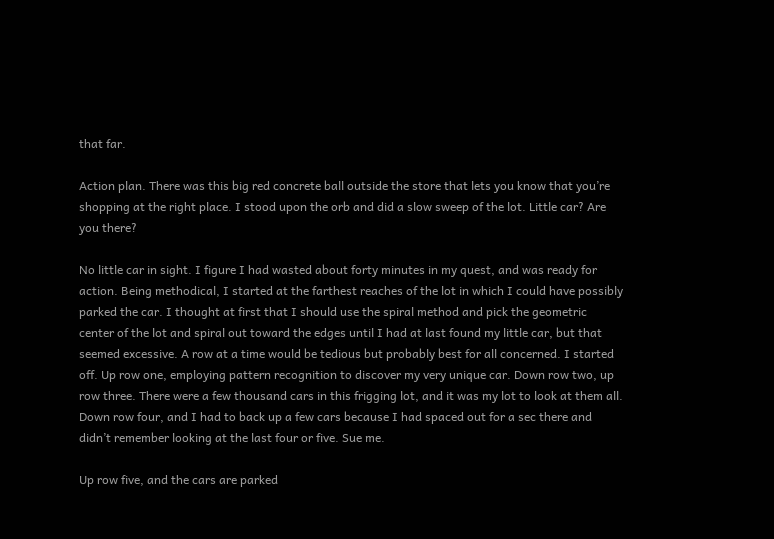that far.

Action plan. There was this big red concrete ball outside the store that lets you know that you’re shopping at the right place. I stood upon the orb and did a slow sweep of the lot. Little car? Are you there?

No little car in sight. I figure I had wasted about forty minutes in my quest, and was ready for action. Being methodical, I started at the farthest reaches of the lot in which I could have possibly parked the car. I thought at first that I should use the spiral method and pick the geometric center of the lot and spiral out toward the edges until I had at last found my little car, but that seemed excessive. A row at a time would be tedious but probably best for all concerned. I started off. Up row one, employing pattern recognition to discover my very unique car. Down row two, up row three. There were a few thousand cars in this frigging lot, and it was my lot to look at them all. Down row four, and I had to back up a few cars because I had spaced out for a sec there and didn’t remember looking at the last four or five. Sue me.

Up row five, and the cars are parked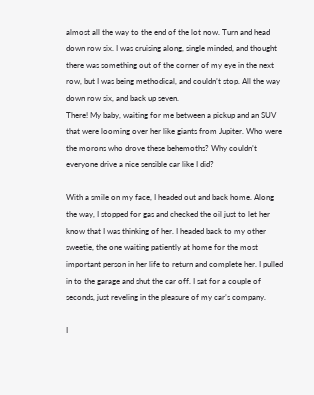almost all the way to the end of the lot now. Turn and head down row six. I was cruising along, single minded, and thought there was something out of the corner of my eye in the next row, but I was being methodical, and couldn’t stop. All the way down row six, and back up seven.
There! My baby, waiting for me between a pickup and an SUV that were looming over her like giants from Jupiter. Who were the morons who drove these behemoths? Why couldn’t everyone drive a nice sensible car like I did?

With a smile on my face, I headed out and back home. Along the way, I stopped for gas and checked the oil just to let her know that I was thinking of her. I headed back to my other sweetie, the one waiting patiently at home for the most important person in her life to return and complete her. I pulled in to the garage and shut the car off. I sat for a couple of seconds, just reveling in the pleasure of my car’s company.

I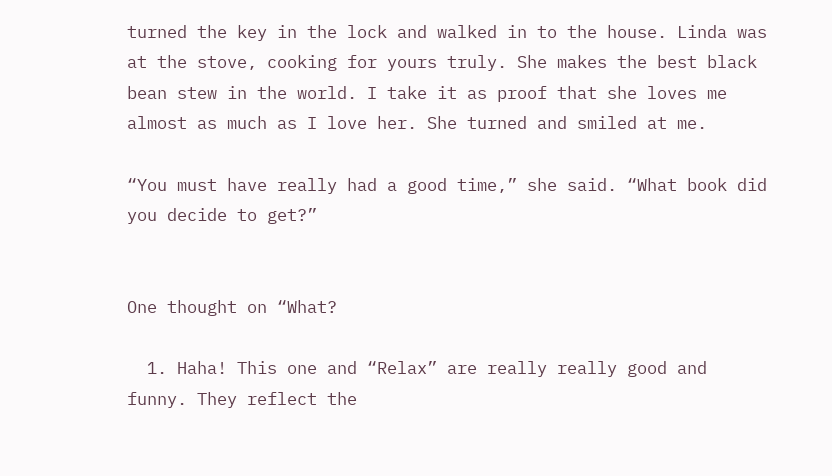turned the key in the lock and walked in to the house. Linda was at the stove, cooking for yours truly. She makes the best black bean stew in the world. I take it as proof that she loves me almost as much as I love her. She turned and smiled at me.

“You must have really had a good time,” she said. “What book did you decide to get?”


One thought on “What?

  1. Haha! This one and “Relax” are really really good and funny. They reflect the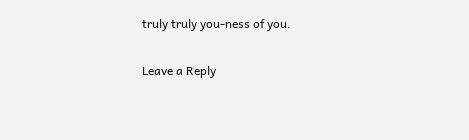truly truly you-ness of you.

Leave a Reply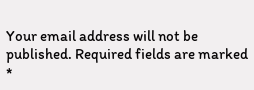Your email address will not be published. Required fields are marked *